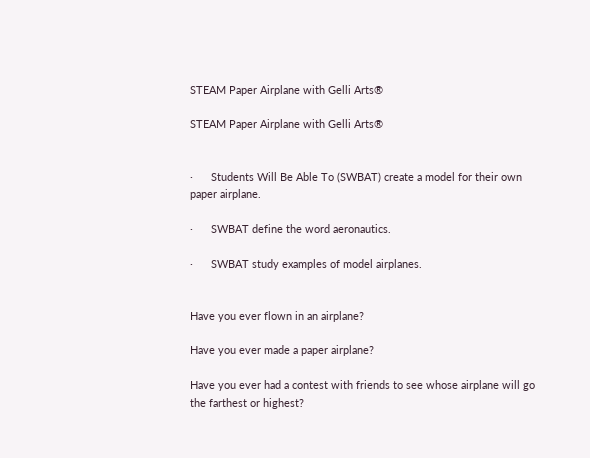STEAM Paper Airplane with Gelli Arts®

STEAM Paper Airplane with Gelli Arts®


·      Students Will Be Able To (SWBAT) create a model for their own paper airplane.

·      SWBAT define the word aeronautics.

·      SWBAT study examples of model airplanes.


Have you ever flown in an airplane?

Have you ever made a paper airplane?

Have you ever had a contest with friends to see whose airplane will go the farthest or highest?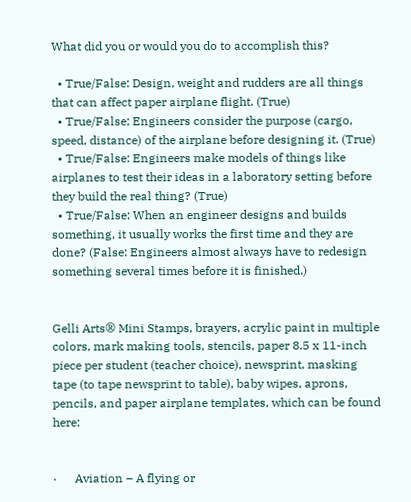What did you or would you do to accomplish this?

  • True/False: Design, weight and rudders are all things that can affect paper airplane flight. (True)
  • True/False: Engineers consider the purpose (cargo, speed, distance) of the airplane before designing it. (True)
  • True/False: Engineers make models of things like airplanes to test their ideas in a laboratory setting before they build the real thing? (True)
  • True/False: When an engineer designs and builds something, it usually works the first time and they are done? (False: Engineers almost always have to redesign something several times before it is finished.)


Gelli Arts® Mini Stamps, brayers, acrylic paint in multiple colors, mark making tools, stencils, paper 8.5 x 11-inch piece per student (teacher choice), newsprint, masking tape (to tape newsprint to table), baby wipes, aprons, pencils, and paper airplane templates, which can be found here:


·      Aviation – A flying or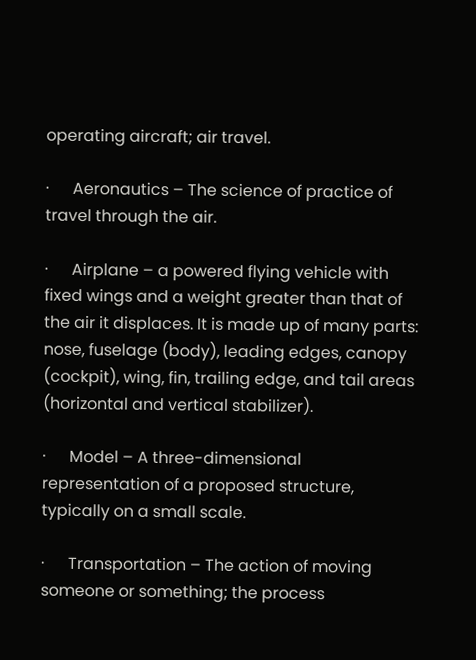operating aircraft; air travel.

·      Aeronautics – The science of practice of travel through the air.

·      Airplane – a powered flying vehicle with fixed wings and a weight greater than that of the air it displaces. It is made up of many parts: nose, fuselage (body), leading edges, canopy (cockpit), wing, fin, trailing edge, and tail areas (horizontal and vertical stabilizer).

·      Model – A three-dimensional representation of a proposed structure, typically on a small scale.

·      Transportation – The action of moving someone or something; the process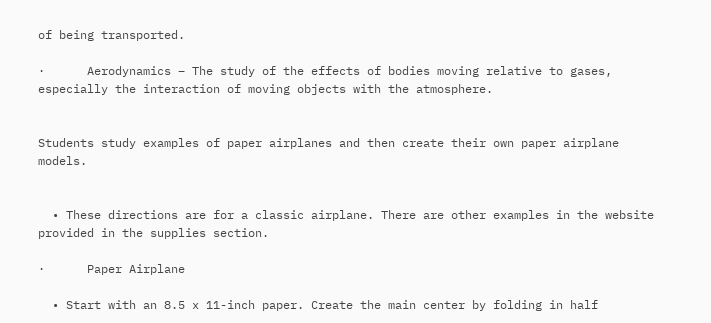of being transported.

·      Aerodynamics – The study of the effects of bodies moving relative to gases, especially the interaction of moving objects with the atmosphere.


Students study examples of paper airplanes and then create their own paper airplane models.


  • These directions are for a classic airplane. There are other examples in the website provided in the supplies section.

·      Paper Airplane

  • Start with an 8.5 x 11-inch paper. Create the main center by folding in half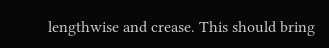lengthwise and crease. This should bring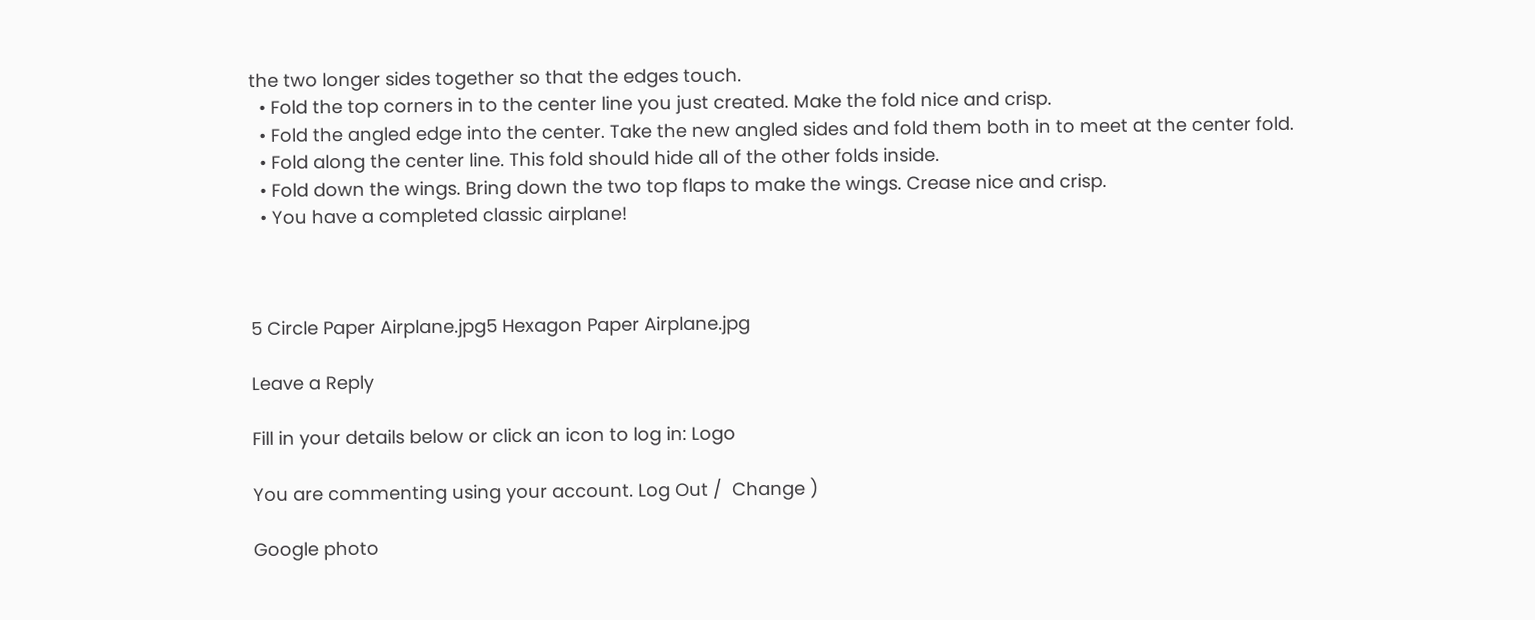the two longer sides together so that the edges touch.
  • Fold the top corners in to the center line you just created. Make the fold nice and crisp.
  • Fold the angled edge into the center. Take the new angled sides and fold them both in to meet at the center fold.
  • Fold along the center line. This fold should hide all of the other folds inside.
  • Fold down the wings. Bring down the two top flaps to make the wings. Crease nice and crisp.
  • You have a completed classic airplane!



5 Circle Paper Airplane.jpg5 Hexagon Paper Airplane.jpg

Leave a Reply

Fill in your details below or click an icon to log in: Logo

You are commenting using your account. Log Out /  Change )

Google photo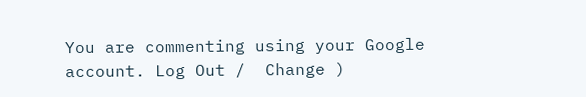You are commenting using your Google account. Log Out /  Change )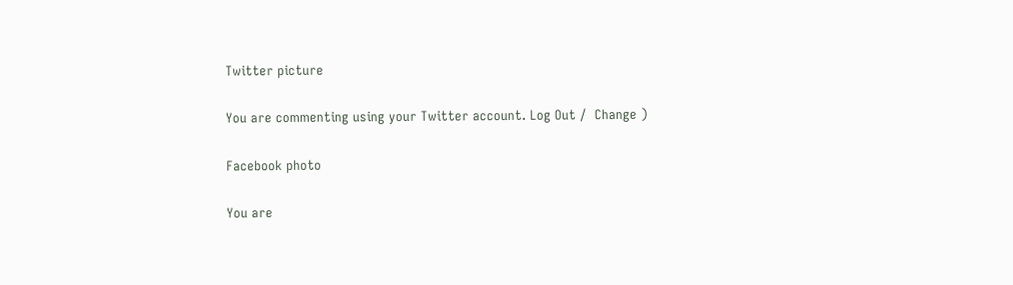Twitter picture

You are commenting using your Twitter account. Log Out /  Change )

Facebook photo

You are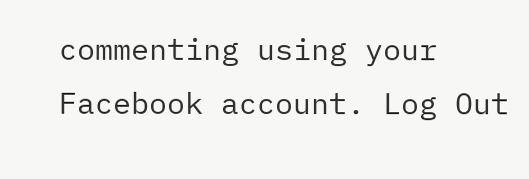commenting using your Facebook account. Log Out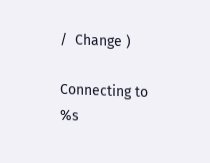/  Change )

Connecting to %s